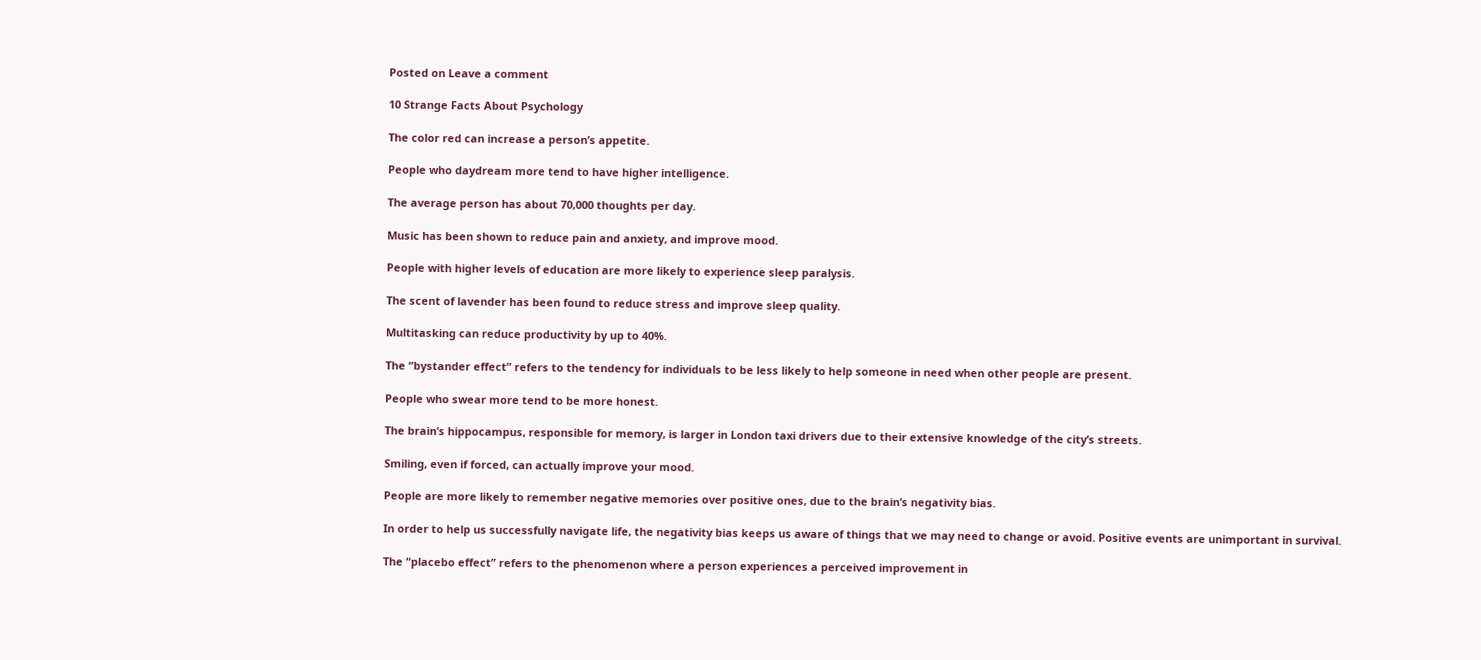Posted on Leave a comment

10 Strange Facts About Psychology

The color red can increase a person’s appetite.

People who daydream more tend to have higher intelligence.

The average person has about 70,000 thoughts per day.

Music has been shown to reduce pain and anxiety, and improve mood.

People with higher levels of education are more likely to experience sleep paralysis.

The scent of lavender has been found to reduce stress and improve sleep quality.

Multitasking can reduce productivity by up to 40%.

The “bystander effect” refers to the tendency for individuals to be less likely to help someone in need when other people are present.

People who swear more tend to be more honest.

The brain’s hippocampus, responsible for memory, is larger in London taxi drivers due to their extensive knowledge of the city’s streets.

Smiling, even if forced, can actually improve your mood.

People are more likely to remember negative memories over positive ones, due to the brain’s negativity bias.

In order to help us successfully navigate life, the negativity bias keeps us aware of things that we may need to change or avoid. Positive events are unimportant in survival.

The “placebo effect” refers to the phenomenon where a person experiences a perceived improvement in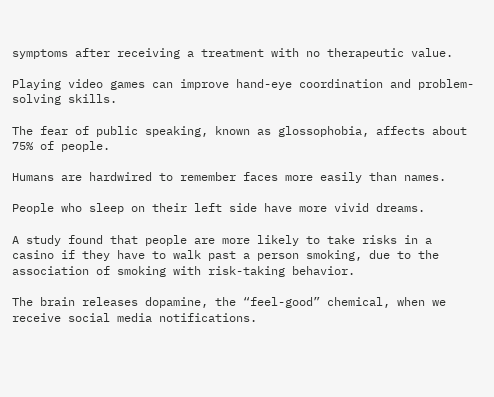symptoms after receiving a treatment with no therapeutic value.

Playing video games can improve hand-eye coordination and problem-solving skills.

The fear of public speaking, known as glossophobia, affects about 75% of people.

Humans are hardwired to remember faces more easily than names.

People who sleep on their left side have more vivid dreams.

A study found that people are more likely to take risks in a casino if they have to walk past a person smoking, due to the association of smoking with risk-taking behavior.

The brain releases dopamine, the “feel-good” chemical, when we receive social media notifications.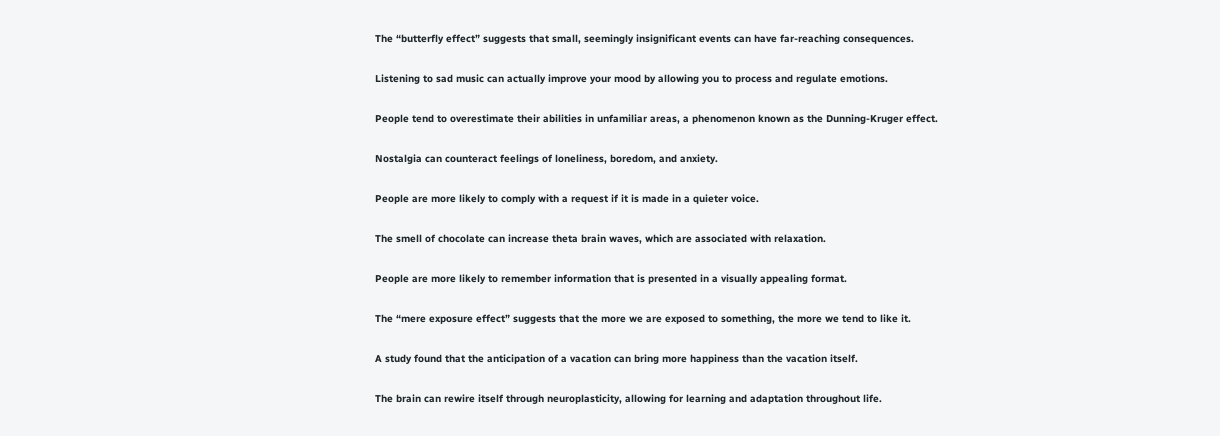The “butterfly effect” suggests that small, seemingly insignificant events can have far-reaching consequences.

Listening to sad music can actually improve your mood by allowing you to process and regulate emotions.

People tend to overestimate their abilities in unfamiliar areas, a phenomenon known as the Dunning-Kruger effect.

Nostalgia can counteract feelings of loneliness, boredom, and anxiety.

People are more likely to comply with a request if it is made in a quieter voice.

The smell of chocolate can increase theta brain waves, which are associated with relaxation.

People are more likely to remember information that is presented in a visually appealing format.

The “mere exposure effect” suggests that the more we are exposed to something, the more we tend to like it.

A study found that the anticipation of a vacation can bring more happiness than the vacation itself.

The brain can rewire itself through neuroplasticity, allowing for learning and adaptation throughout life.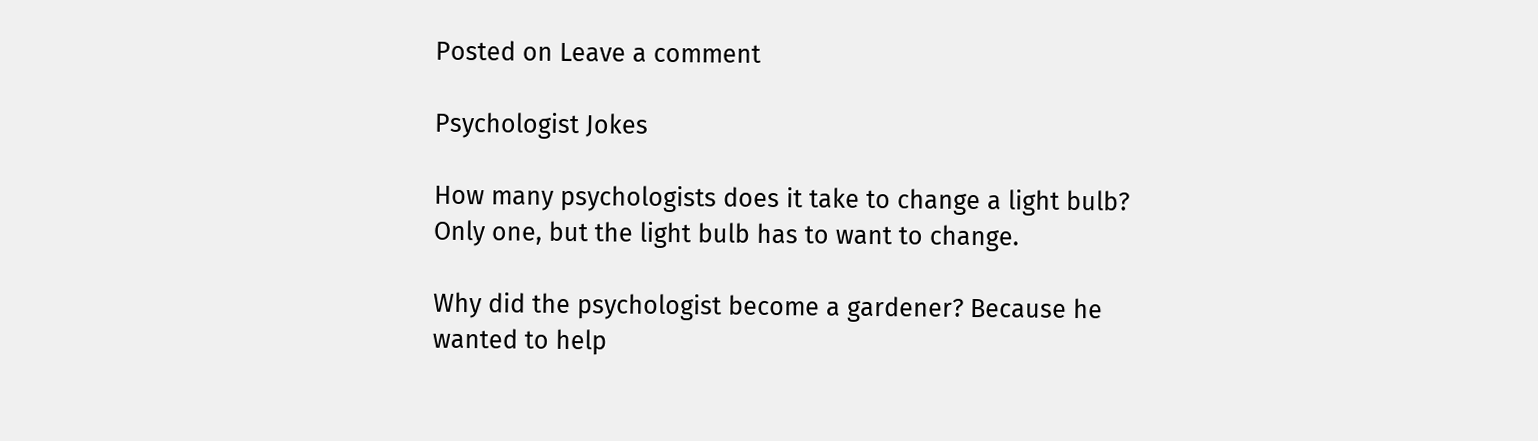Posted on Leave a comment

Psychologist Jokes

How many psychologists does it take to change a light bulb? Only one, but the light bulb has to want to change.

Why did the psychologist become a gardener? Because he wanted to help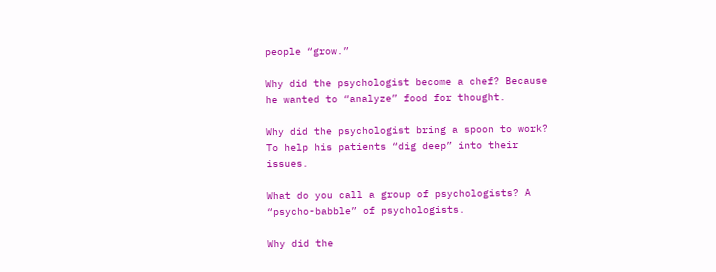people “grow.”

Why did the psychologist become a chef? Because he wanted to “analyze” food for thought.

Why did the psychologist bring a spoon to work? To help his patients “dig deep” into their issues.

What do you call a group of psychologists? A “psycho-babble” of psychologists.

Why did the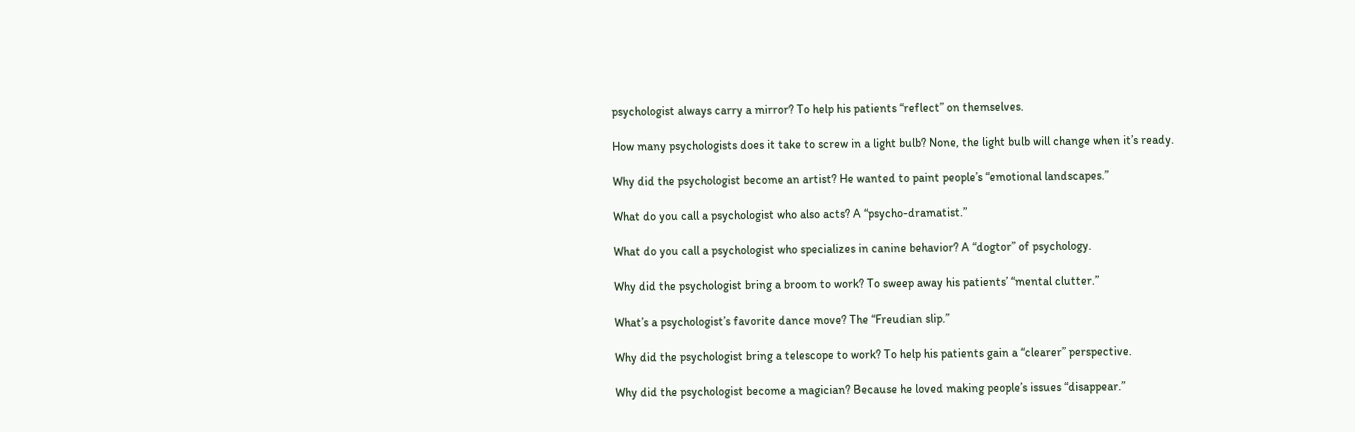psychologist always carry a mirror? To help his patients “reflect” on themselves.

How many psychologists does it take to screw in a light bulb? None, the light bulb will change when it’s ready.

Why did the psychologist become an artist? He wanted to paint people’s “emotional landscapes.”

What do you call a psychologist who also acts? A “psycho-dramatist.”

What do you call a psychologist who specializes in canine behavior? A “dogtor” of psychology.

Why did the psychologist bring a broom to work? To sweep away his patients’ “mental clutter.”

What’s a psychologist’s favorite dance move? The “Freudian slip.”

Why did the psychologist bring a telescope to work? To help his patients gain a “clearer” perspective.

Why did the psychologist become a magician? Because he loved making people’s issues “disappear.”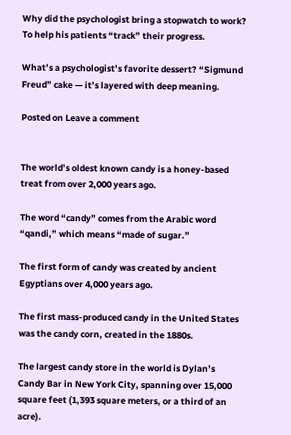Why did the psychologist bring a stopwatch to work? To help his patients “track” their progress.

What’s a psychologist’s favorite dessert? “Sigmund Freud” cake — it’s layered with deep meaning.

Posted on Leave a comment


The world’s oldest known candy is a honey-based treat from over 2,000 years ago.

The word “candy” comes from the Arabic word “qandi,” which means “made of sugar.”

The first form of candy was created by ancient Egyptians over 4,000 years ago.

The first mass-produced candy in the United States was the candy corn, created in the 1880s.

The largest candy store in the world is Dylan’s Candy Bar in New York City, spanning over 15,000 square feet (1,393 square meters, or a third of an acre).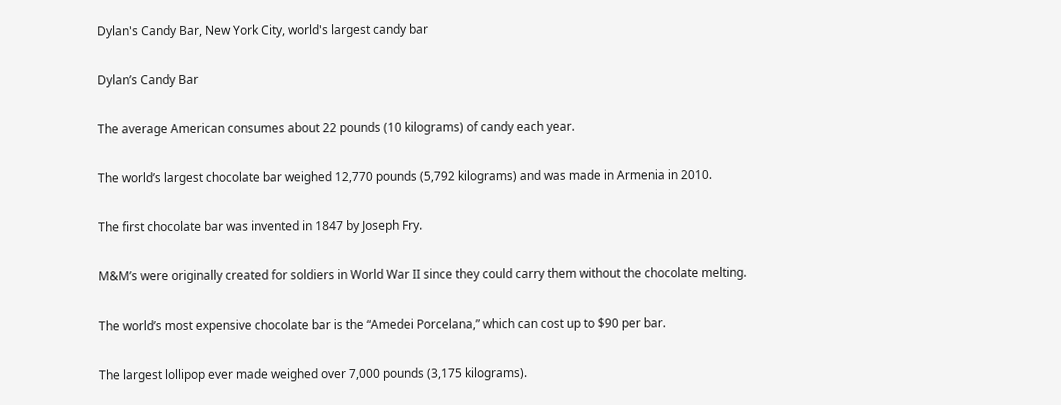Dylan's Candy Bar, New York City, world's largest candy bar

Dylan’s Candy Bar

The average American consumes about 22 pounds (10 kilograms) of candy each year.

The world’s largest chocolate bar weighed 12,770 pounds (5,792 kilograms) and was made in Armenia in 2010.

The first chocolate bar was invented in 1847 by Joseph Fry.

M&M’s were originally created for soldiers in World War II since they could carry them without the chocolate melting.

The world’s most expensive chocolate bar is the “Amedei Porcelana,” which can cost up to $90 per bar.

The largest lollipop ever made weighed over 7,000 pounds (3,175 kilograms).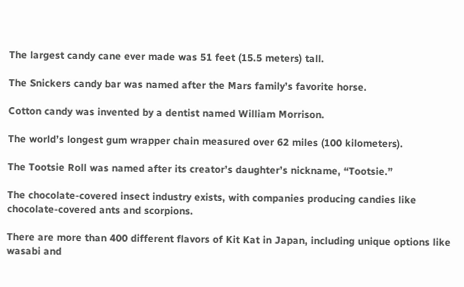The largest candy cane ever made was 51 feet (15.5 meters) tall.

The Snickers candy bar was named after the Mars family’s favorite horse.

Cotton candy was invented by a dentist named William Morrison.

The world’s longest gum wrapper chain measured over 62 miles (100 kilometers).

The Tootsie Roll was named after its creator’s daughter’s nickname, “Tootsie.”

The chocolate-covered insect industry exists, with companies producing candies like chocolate-covered ants and scorpions.

There are more than 400 different flavors of Kit Kat in Japan, including unique options like wasabi and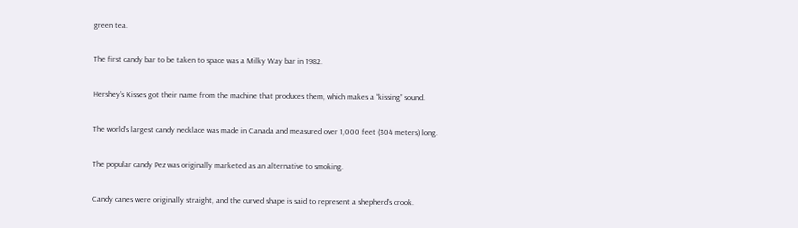green tea.

The first candy bar to be taken to space was a Milky Way bar in 1982.

Hershey’s Kisses got their name from the machine that produces them, which makes a “kissing” sound.

The world’s largest candy necklace was made in Canada and measured over 1,000 feet (304 meters) long.

The popular candy Pez was originally marketed as an alternative to smoking.

Candy canes were originally straight, and the curved shape is said to represent a shepherd’s crook.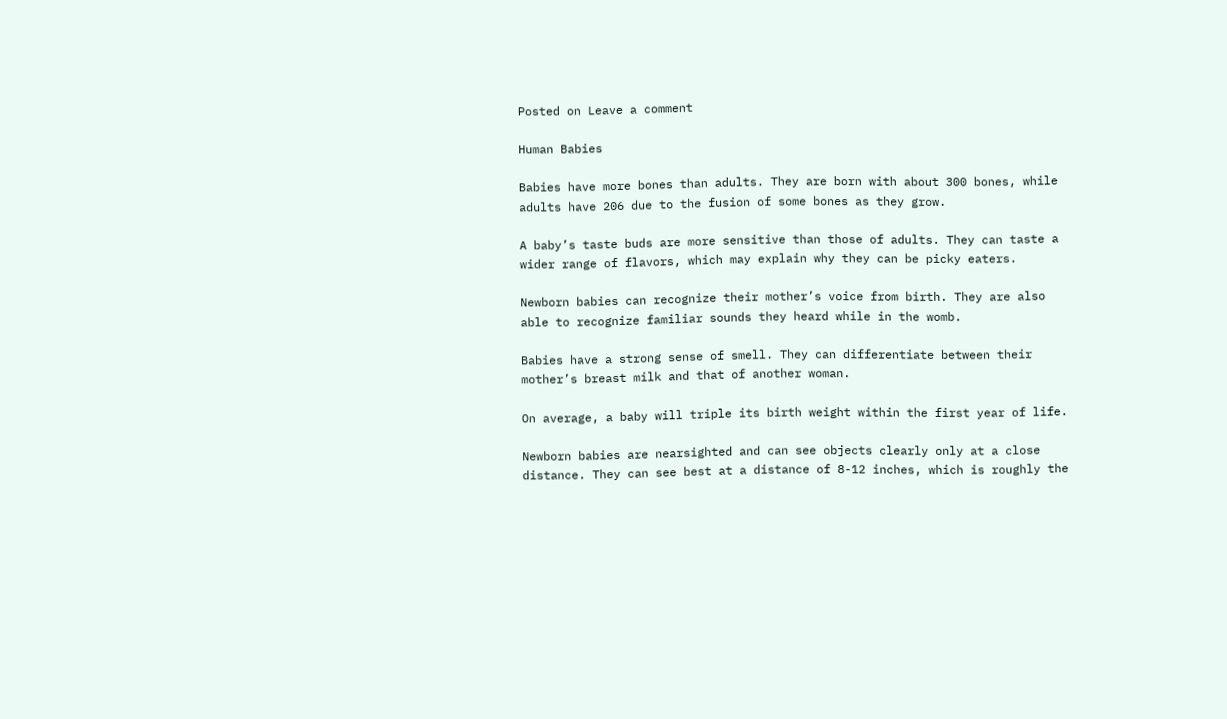Posted on Leave a comment

Human Babies

Babies have more bones than adults. They are born with about 300 bones, while adults have 206 due to the fusion of some bones as they grow.

A baby’s taste buds are more sensitive than those of adults. They can taste a wider range of flavors, which may explain why they can be picky eaters.

Newborn babies can recognize their mother’s voice from birth. They are also able to recognize familiar sounds they heard while in the womb.

Babies have a strong sense of smell. They can differentiate between their mother’s breast milk and that of another woman.

On average, a baby will triple its birth weight within the first year of life.

Newborn babies are nearsighted and can see objects clearly only at a close distance. They can see best at a distance of 8-12 inches, which is roughly the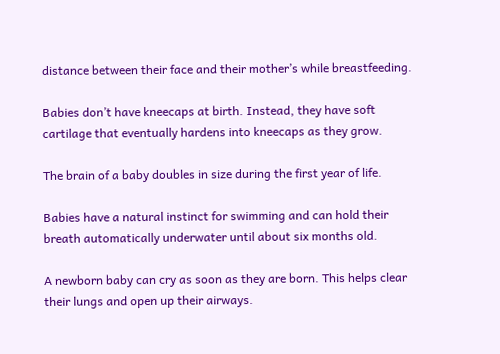distance between their face and their mother’s while breastfeeding.

Babies don’t have kneecaps at birth. Instead, they have soft cartilage that eventually hardens into kneecaps as they grow.

The brain of a baby doubles in size during the first year of life.

Babies have a natural instinct for swimming and can hold their breath automatically underwater until about six months old.

A newborn baby can cry as soon as they are born. This helps clear their lungs and open up their airways.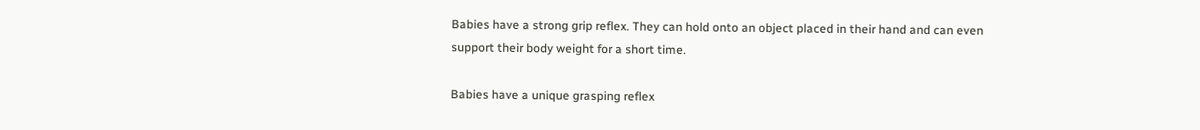Babies have a strong grip reflex. They can hold onto an object placed in their hand and can even support their body weight for a short time.

Babies have a unique grasping reflex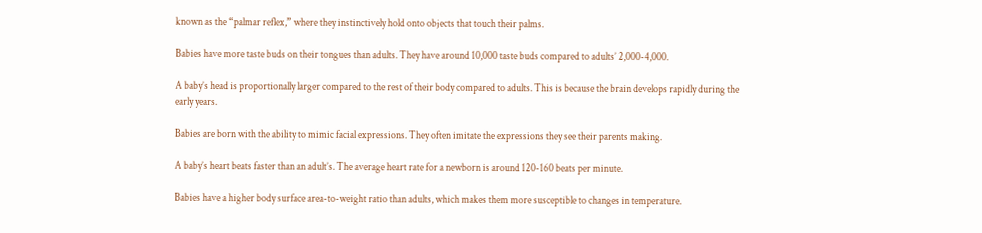known as the “palmar reflex,” where they instinctively hold onto objects that touch their palms.

Babies have more taste buds on their tongues than adults. They have around 10,000 taste buds compared to adults’ 2,000-4,000.

A baby’s head is proportionally larger compared to the rest of their body compared to adults. This is because the brain develops rapidly during the early years.

Babies are born with the ability to mimic facial expressions. They often imitate the expressions they see their parents making.

A baby’s heart beats faster than an adult’s. The average heart rate for a newborn is around 120-160 beats per minute.

Babies have a higher body surface area-to-weight ratio than adults, which makes them more susceptible to changes in temperature.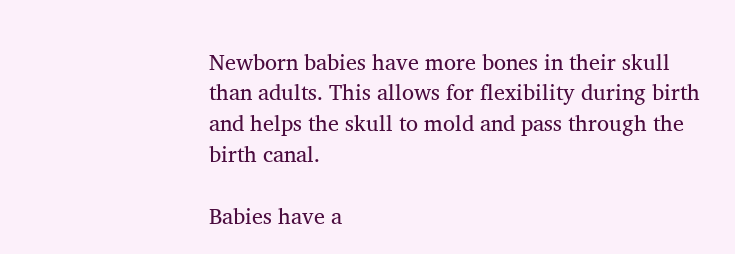Newborn babies have more bones in their skull than adults. This allows for flexibility during birth and helps the skull to mold and pass through the birth canal.

Babies have a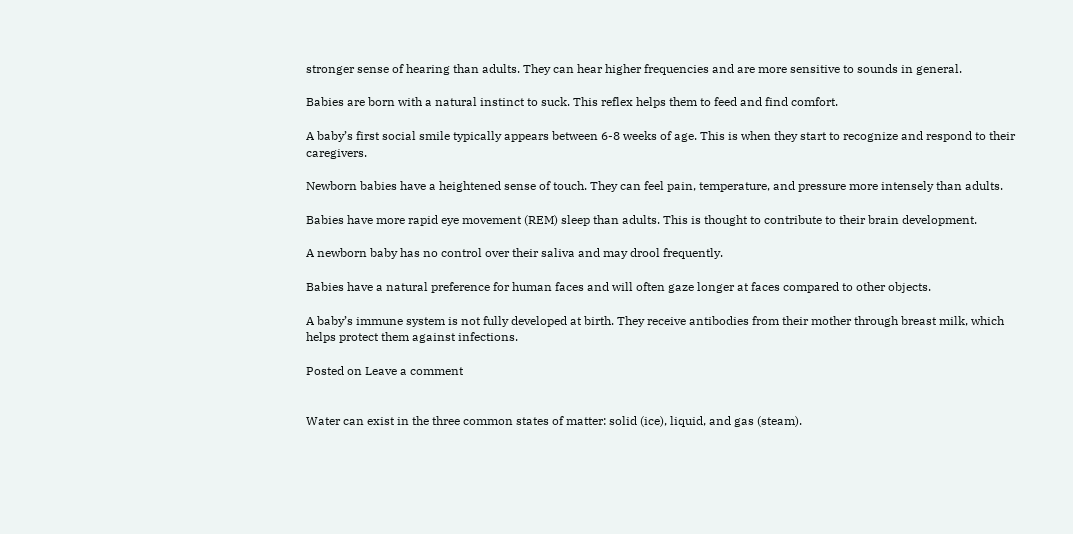stronger sense of hearing than adults. They can hear higher frequencies and are more sensitive to sounds in general.

Babies are born with a natural instinct to suck. This reflex helps them to feed and find comfort.

A baby’s first social smile typically appears between 6-8 weeks of age. This is when they start to recognize and respond to their caregivers.

Newborn babies have a heightened sense of touch. They can feel pain, temperature, and pressure more intensely than adults.

Babies have more rapid eye movement (REM) sleep than adults. This is thought to contribute to their brain development.

A newborn baby has no control over their saliva and may drool frequently.

Babies have a natural preference for human faces and will often gaze longer at faces compared to other objects.

A baby’s immune system is not fully developed at birth. They receive antibodies from their mother through breast milk, which helps protect them against infections.

Posted on Leave a comment


Water can exist in the three common states of matter: solid (ice), liquid, and gas (steam).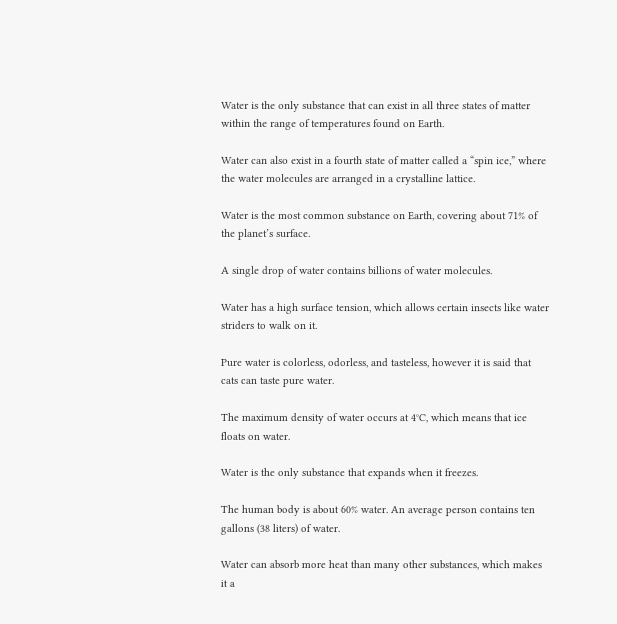Water is the only substance that can exist in all three states of matter within the range of temperatures found on Earth.

Water can also exist in a fourth state of matter called a “spin ice,” where the water molecules are arranged in a crystalline lattice.

Water is the most common substance on Earth, covering about 71% of the planet’s surface.

A single drop of water contains billions of water molecules.

Water has a high surface tension, which allows certain insects like water striders to walk on it.

Pure water is colorless, odorless, and tasteless, however it is said that cats can taste pure water.

The maximum density of water occurs at 4°C, which means that ice floats on water.

Water is the only substance that expands when it freezes.

The human body is about 60% water. An average person contains ten gallons (38 liters) of water.

Water can absorb more heat than many other substances, which makes it a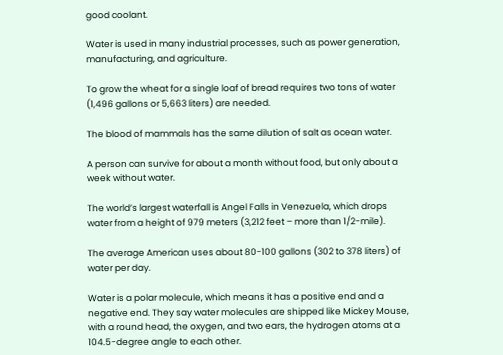good coolant.

Water is used in many industrial processes, such as power generation, manufacturing, and agriculture.

To grow the wheat for a single loaf of bread requires two tons of water (1,496 gallons or 5,663 liters) are needed.

The blood of mammals has the same dilution of salt as ocean water.

A person can survive for about a month without food, but only about a week without water.

The world’s largest waterfall is Angel Falls in Venezuela, which drops water from a height of 979 meters (3,212 feet – more than 1/2-mile).

The average American uses about 80-100 gallons (302 to 378 liters) of water per day.

Water is a polar molecule, which means it has a positive end and a negative end. They say water molecules are shipped like Mickey Mouse, with a round head, the oxygen, and two ears, the hydrogen atoms at a 104.5-degree angle to each other.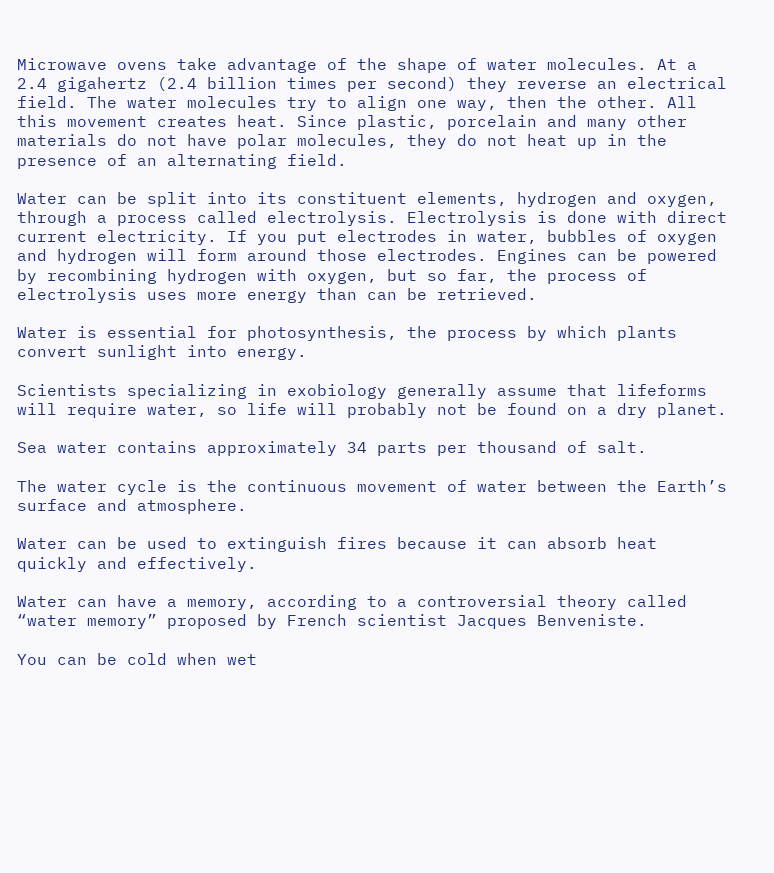Microwave ovens take advantage of the shape of water molecules. At a 2.4 gigahertz (2.4 billion times per second) they reverse an electrical field. The water molecules try to align one way, then the other. All this movement creates heat. Since plastic, porcelain and many other materials do not have polar molecules, they do not heat up in the presence of an alternating field.

Water can be split into its constituent elements, hydrogen and oxygen, through a process called electrolysis. Electrolysis is done with direct current electricity. If you put electrodes in water, bubbles of oxygen and hydrogen will form around those electrodes. Engines can be powered by recombining hydrogen with oxygen, but so far, the process of electrolysis uses more energy than can be retrieved.

Water is essential for photosynthesis, the process by which plants convert sunlight into energy.

Scientists specializing in exobiology generally assume that lifeforms will require water, so life will probably not be found on a dry planet.

Sea water contains approximately 34 parts per thousand of salt.

The water cycle is the continuous movement of water between the Earth’s surface and atmosphere.

Water can be used to extinguish fires because it can absorb heat quickly and effectively.

Water can have a memory, according to a controversial theory called “water memory” proposed by French scientist Jacques Benveniste.

You can be cold when wet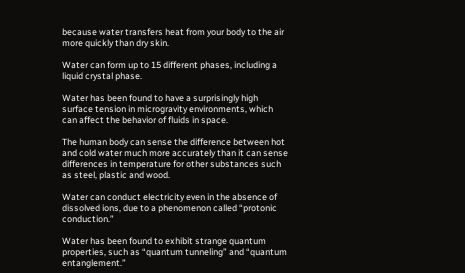because water transfers heat from your body to the air more quickly than dry skin.

Water can form up to 15 different phases, including a liquid crystal phase.

Water has been found to have a surprisingly high surface tension in microgravity environments, which can affect the behavior of fluids in space.

The human body can sense the difference between hot and cold water much more accurately than it can sense differences in temperature for other substances such as steel, plastic and wood.

Water can conduct electricity even in the absence of dissolved ions, due to a phenomenon called “protonic conduction.”

Water has been found to exhibit strange quantum properties, such as “quantum tunneling” and “quantum entanglement.”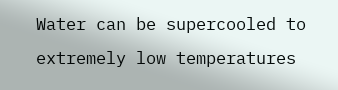Water can be supercooled to extremely low temperatures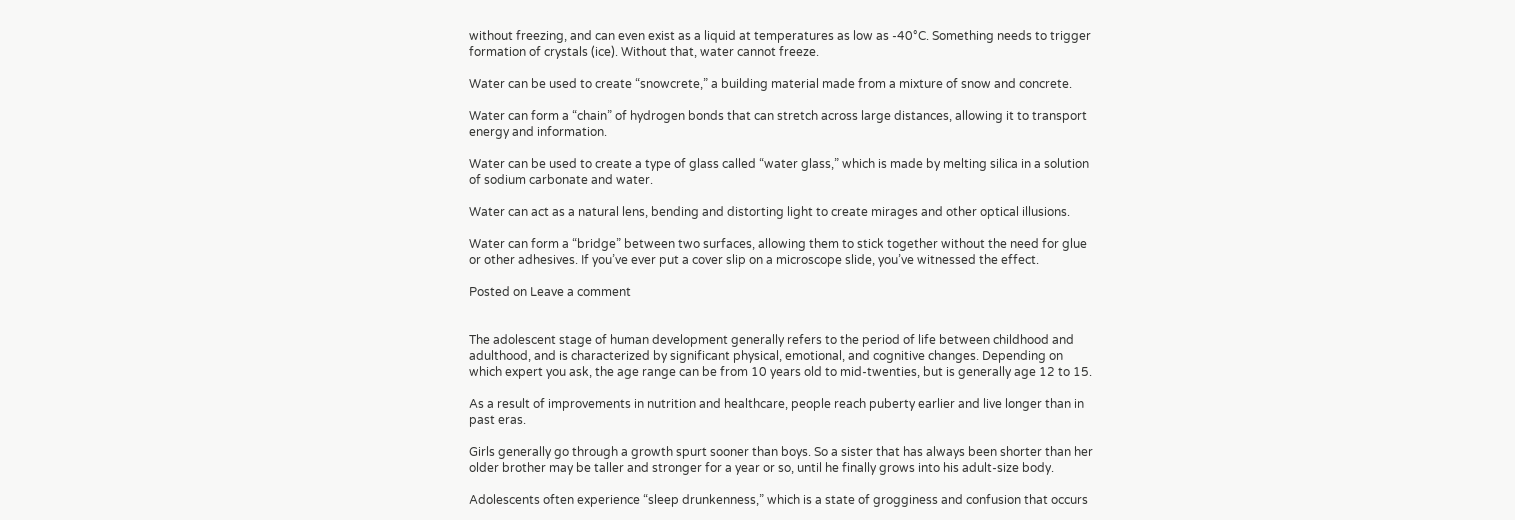without freezing, and can even exist as a liquid at temperatures as low as -40°C. Something needs to trigger formation of crystals (ice). Without that, water cannot freeze.

Water can be used to create “snowcrete,” a building material made from a mixture of snow and concrete.

Water can form a “chain” of hydrogen bonds that can stretch across large distances, allowing it to transport energy and information.

Water can be used to create a type of glass called “water glass,” which is made by melting silica in a solution of sodium carbonate and water.

Water can act as a natural lens, bending and distorting light to create mirages and other optical illusions.

Water can form a “bridge” between two surfaces, allowing them to stick together without the need for glue or other adhesives. If you’ve ever put a cover slip on a microscope slide, you’ve witnessed the effect.

Posted on Leave a comment


The adolescent stage of human development generally refers to the period of life between childhood and adulthood, and is characterized by significant physical, emotional, and cognitive changes. Depending on which expert you ask, the age range can be from 10 years old to mid-twenties, but is generally age 12 to 15.

As a result of improvements in nutrition and healthcare, people reach puberty earlier and live longer than in past eras.

Girls generally go through a growth spurt sooner than boys. So a sister that has always been shorter than her older brother may be taller and stronger for a year or so, until he finally grows into his adult-size body.

Adolescents often experience “sleep drunkenness,” which is a state of grogginess and confusion that occurs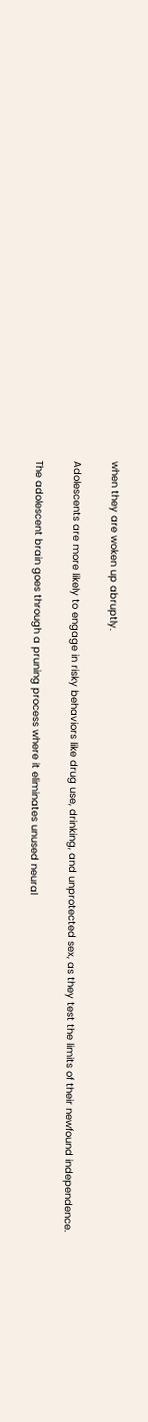when they are woken up abruptly.

Adolescents are more likely to engage in risky behaviors like drug use, drinking, and unprotected sex, as they test the limits of their newfound independence.

The adolescent brain goes through a pruning process where it eliminates unused neural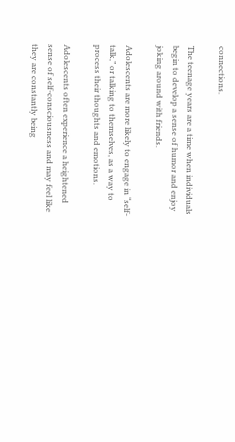connections.

The teenage years are a time when individuals begin to develop a sense of humor and enjoy joking around with friends.

Adolescents are more likely to engage in “self-talk,” or talking to themselves, as a way to process their thoughts and emotions.

Adolescents often experience a heightened sense of self-consciousness and may feel like they are constantly being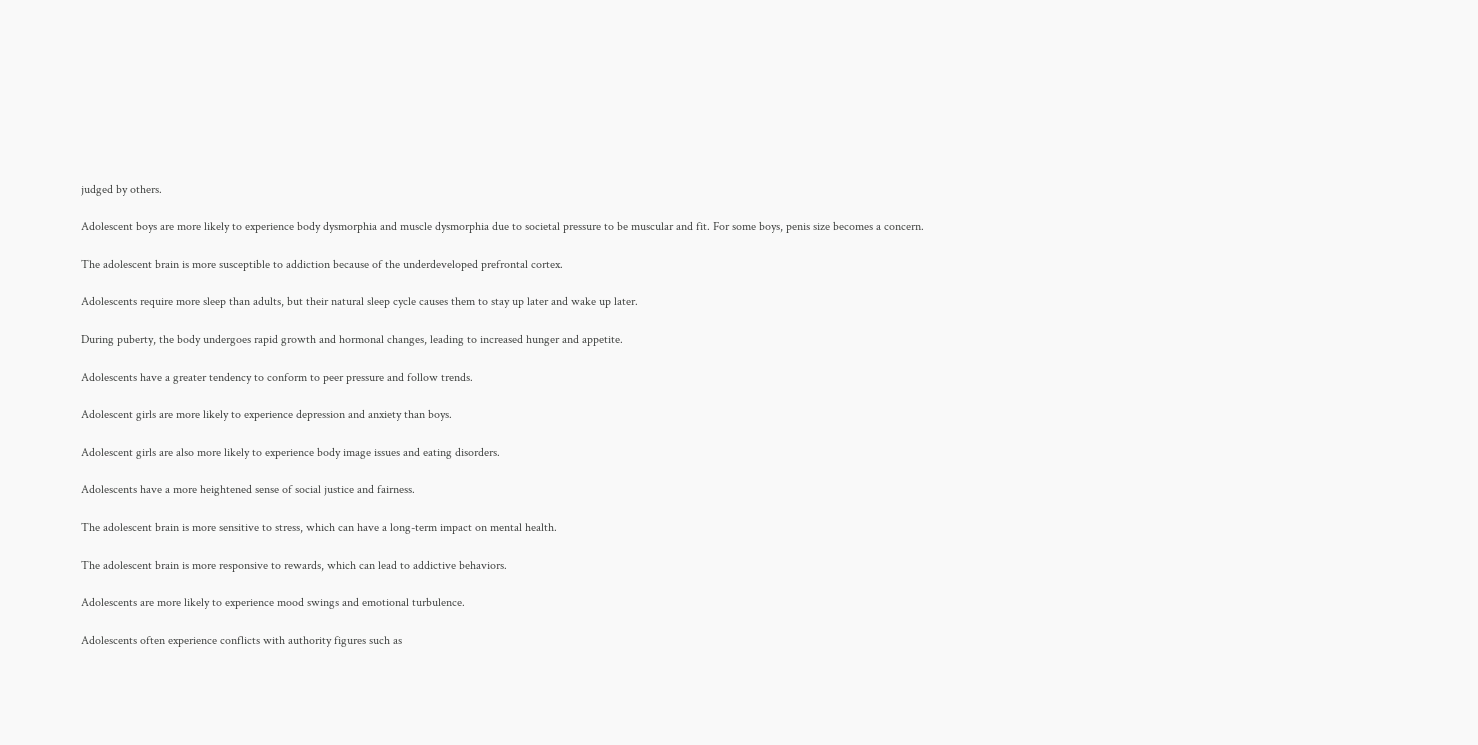judged by others.

Adolescent boys are more likely to experience body dysmorphia and muscle dysmorphia due to societal pressure to be muscular and fit. For some boys, penis size becomes a concern.

The adolescent brain is more susceptible to addiction because of the underdeveloped prefrontal cortex.

Adolescents require more sleep than adults, but their natural sleep cycle causes them to stay up later and wake up later.

During puberty, the body undergoes rapid growth and hormonal changes, leading to increased hunger and appetite.

Adolescents have a greater tendency to conform to peer pressure and follow trends.

Adolescent girls are more likely to experience depression and anxiety than boys.

Adolescent girls are also more likely to experience body image issues and eating disorders.

Adolescents have a more heightened sense of social justice and fairness.

The adolescent brain is more sensitive to stress, which can have a long-term impact on mental health.

The adolescent brain is more responsive to rewards, which can lead to addictive behaviors.

Adolescents are more likely to experience mood swings and emotional turbulence.

Adolescents often experience conflicts with authority figures such as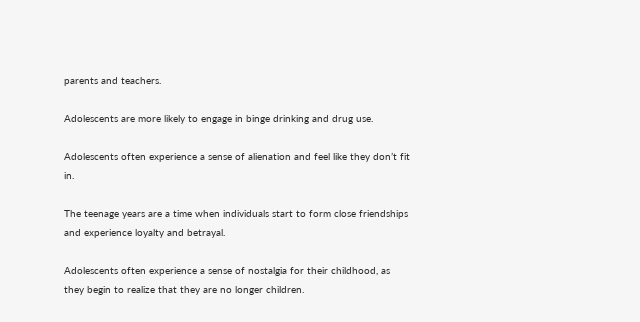parents and teachers.

Adolescents are more likely to engage in binge drinking and drug use.

Adolescents often experience a sense of alienation and feel like they don’t fit in.

The teenage years are a time when individuals start to form close friendships and experience loyalty and betrayal.

Adolescents often experience a sense of nostalgia for their childhood, as they begin to realize that they are no longer children.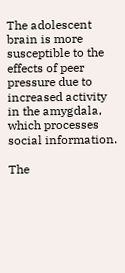The adolescent brain is more susceptible to the effects of peer pressure due to increased activity in the amygdala, which processes social information.

The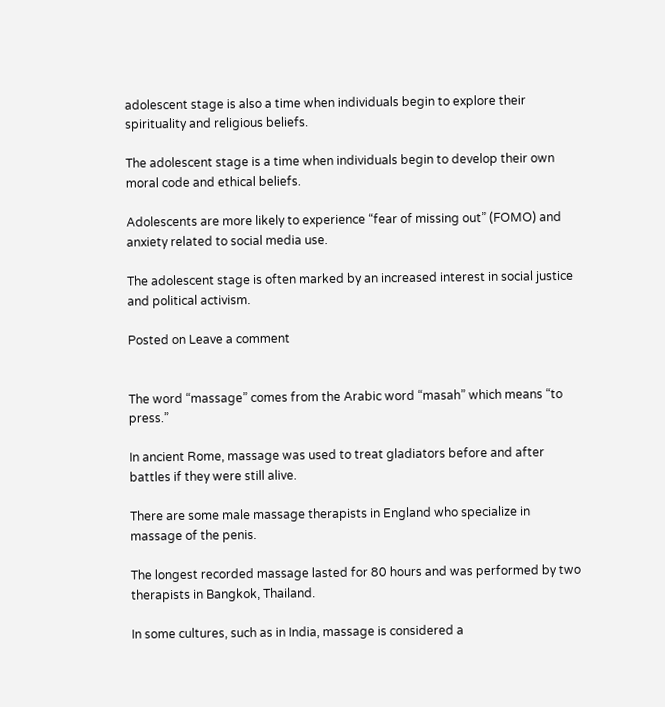adolescent stage is also a time when individuals begin to explore their spirituality and religious beliefs.

The adolescent stage is a time when individuals begin to develop their own moral code and ethical beliefs.

Adolescents are more likely to experience “fear of missing out” (FOMO) and anxiety related to social media use.

The adolescent stage is often marked by an increased interest in social justice and political activism.

Posted on Leave a comment


The word “massage” comes from the Arabic word “masah” which means “to press.”

In ancient Rome, massage was used to treat gladiators before and after battles if they were still alive.

There are some male massage therapists in England who specialize in massage of the penis.

The longest recorded massage lasted for 80 hours and was performed by two therapists in Bangkok, Thailand.

In some cultures, such as in India, massage is considered a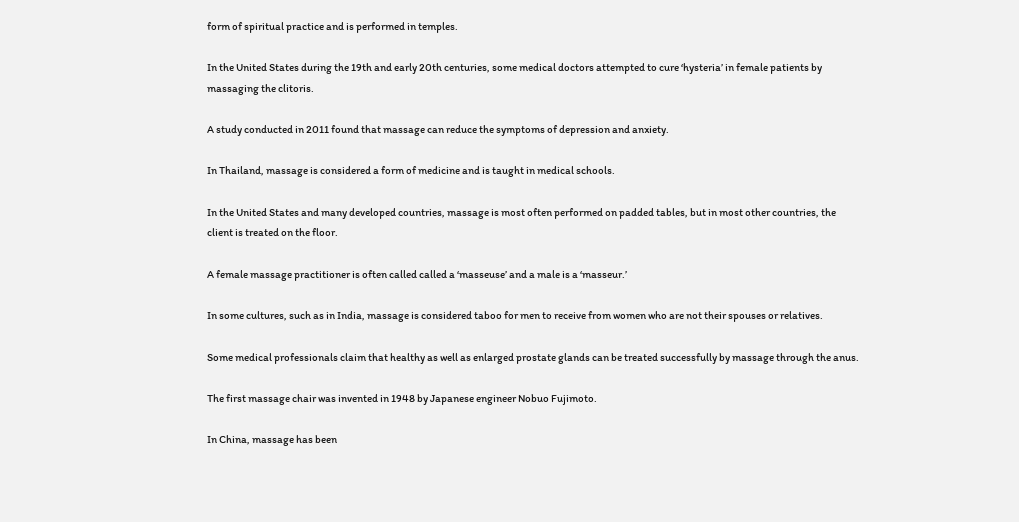form of spiritual practice and is performed in temples.

In the United States during the 19th and early 20th centuries, some medical doctors attempted to cure ‘hysteria’ in female patients by massaging the clitoris.

A study conducted in 2011 found that massage can reduce the symptoms of depression and anxiety.

In Thailand, massage is considered a form of medicine and is taught in medical schools.

In the United States and many developed countries, massage is most often performed on padded tables, but in most other countries, the client is treated on the floor.

A female massage practitioner is often called called a ‘masseuse’ and a male is a ‘masseur.’

In some cultures, such as in India, massage is considered taboo for men to receive from women who are not their spouses or relatives.

Some medical professionals claim that healthy as well as enlarged prostate glands can be treated successfully by massage through the anus.

The first massage chair was invented in 1948 by Japanese engineer Nobuo Fujimoto.

In China, massage has been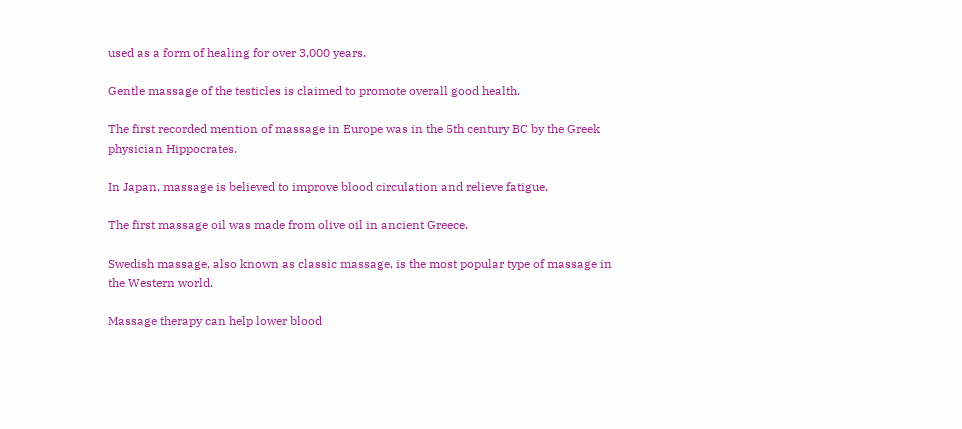used as a form of healing for over 3,000 years.

Gentle massage of the testicles is claimed to promote overall good health.

The first recorded mention of massage in Europe was in the 5th century BC by the Greek physician Hippocrates.

In Japan, massage is believed to improve blood circulation and relieve fatigue.

The first massage oil was made from olive oil in ancient Greece.

Swedish massage, also known as classic massage, is the most popular type of massage in the Western world.

Massage therapy can help lower blood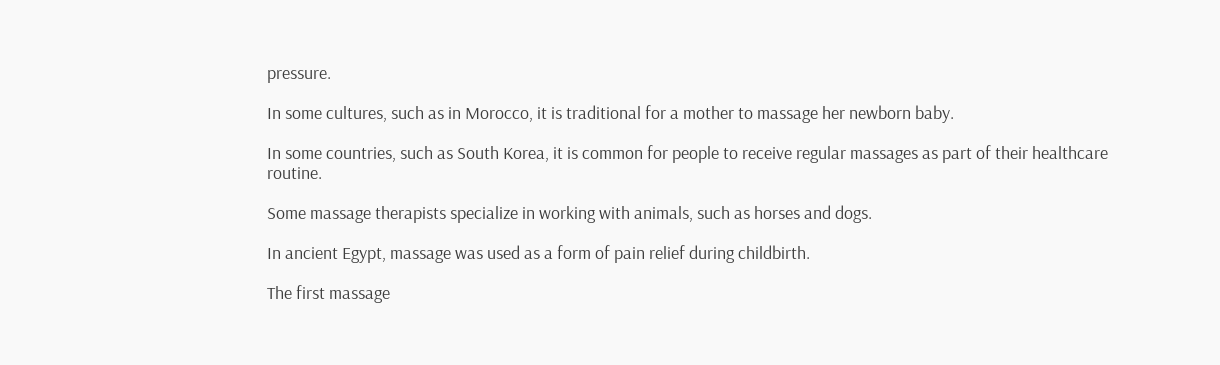pressure.

In some cultures, such as in Morocco, it is traditional for a mother to massage her newborn baby.

In some countries, such as South Korea, it is common for people to receive regular massages as part of their healthcare routine.

Some massage therapists specialize in working with animals, such as horses and dogs.

In ancient Egypt, massage was used as a form of pain relief during childbirth.

The first massage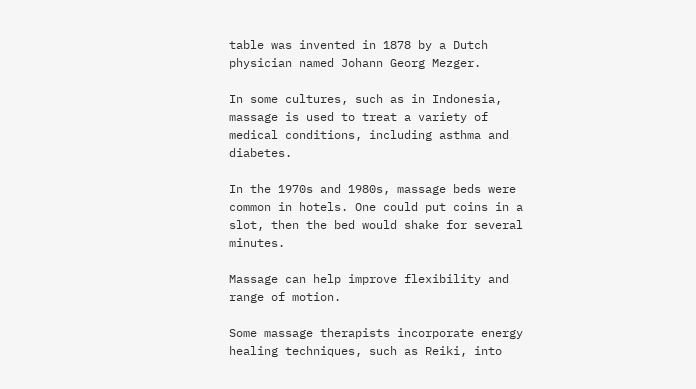table was invented in 1878 by a Dutch physician named Johann Georg Mezger.

In some cultures, such as in Indonesia, massage is used to treat a variety of medical conditions, including asthma and diabetes.

In the 1970s and 1980s, massage beds were common in hotels. One could put coins in a slot, then the bed would shake for several minutes.

Massage can help improve flexibility and range of motion.

Some massage therapists incorporate energy healing techniques, such as Reiki, into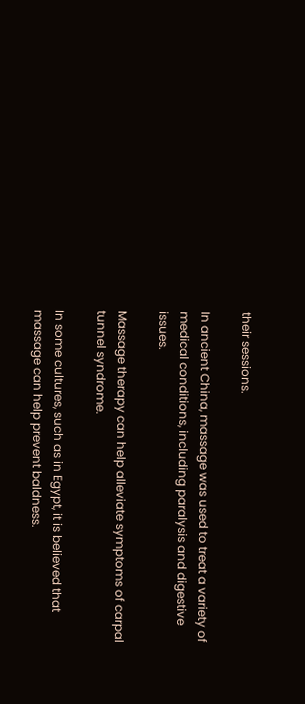their sessions.

In ancient China, massage was used to treat a variety of medical conditions, including paralysis and digestive issues.

Massage therapy can help alleviate symptoms of carpal tunnel syndrome.

In some cultures, such as in Egypt, it is believed that massage can help prevent baldness.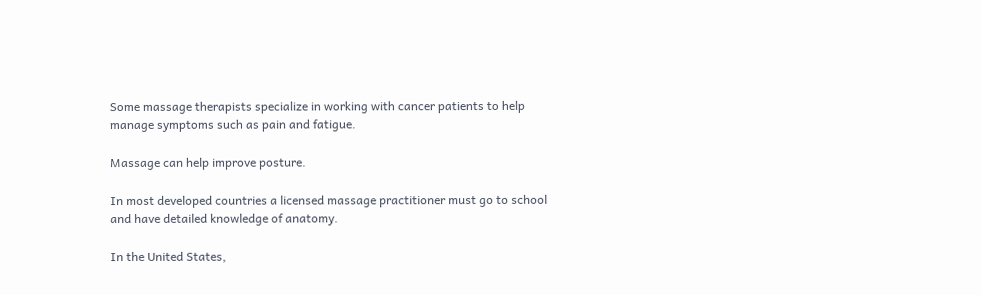Some massage therapists specialize in working with cancer patients to help manage symptoms such as pain and fatigue.

Massage can help improve posture.

In most developed countries a licensed massage practitioner must go to school and have detailed knowledge of anatomy.

In the United States,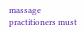massage practitioners must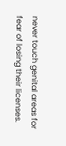never touch genital areas for fear of losing their licenses.